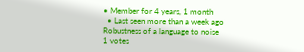• Member for 4 years, 1 month
  • Last seen more than a week ago
Robustness of a language to noise
1 votes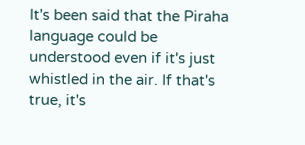It's been said that the Piraha language could be understood even if it's just whistled in the air. If that's true, it's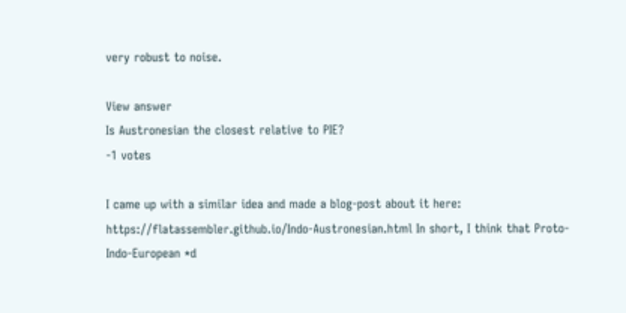very robust to noise.

View answer
Is Austronesian the closest relative to PIE?
-1 votes

I came up with a similar idea and made a blog-post about it here: https://flatassembler.github.io/Indo-Austronesian.html In short, I think that Proto-Indo-European *d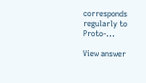corresponds regularly to Proto-...

View answer